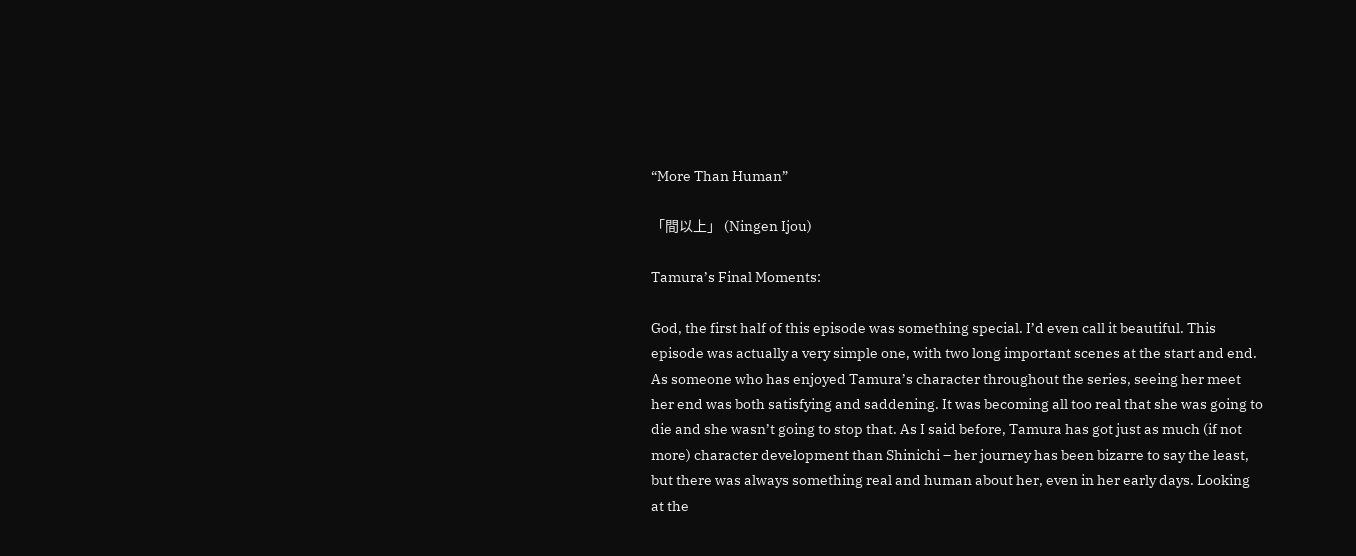“More Than Human”

「間以上」 (Ningen Ijou)

Tamura’s Final Moments:

God, the first half of this episode was something special. I’d even call it beautiful. This episode was actually a very simple one, with two long important scenes at the start and end. As someone who has enjoyed Tamura’s character throughout the series, seeing her meet her end was both satisfying and saddening. It was becoming all too real that she was going to die and she wasn’t going to stop that. As I said before, Tamura has got just as much (if not more) character development than Shinichi – her journey has been bizarre to say the least, but there was always something real and human about her, even in her early days. Looking at the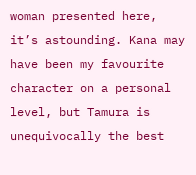woman presented here, it’s astounding. Kana may have been my favourite character on a personal level, but Tamura is unequivocally the best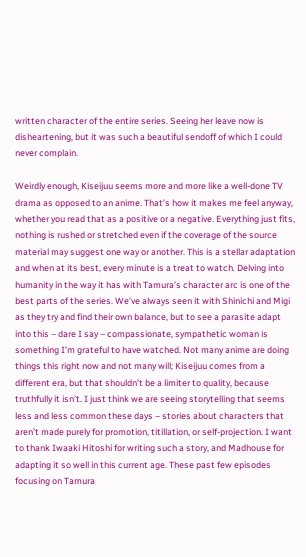written character of the entire series. Seeing her leave now is disheartening, but it was such a beautiful sendoff of which I could never complain.

Weirdly enough, Kiseijuu seems more and more like a well-done TV drama as opposed to an anime. That’s how it makes me feel anyway, whether you read that as a positive or a negative. Everything just fits, nothing is rushed or stretched even if the coverage of the source material may suggest one way or another. This is a stellar adaptation and when at its best, every minute is a treat to watch. Delving into humanity in the way it has with Tamura’s character arc is one of the best parts of the series. We’ve always seen it with Shinichi and Migi as they try and find their own balance, but to see a parasite adapt into this – dare I say – compassionate, sympathetic woman is something I’m grateful to have watched. Not many anime are doing things this right now and not many will; Kiseijuu comes from a different era, but that shouldn’t be a limiter to quality, because truthfully it isn’t. I just think we are seeing storytelling that seems less and less common these days – stories about characters that aren’t made purely for promotion, titillation, or self-projection. I want to thank Iwaaki Hitoshi for writing such a story, and Madhouse for adapting it so well in this current age. These past few episodes focusing on Tamura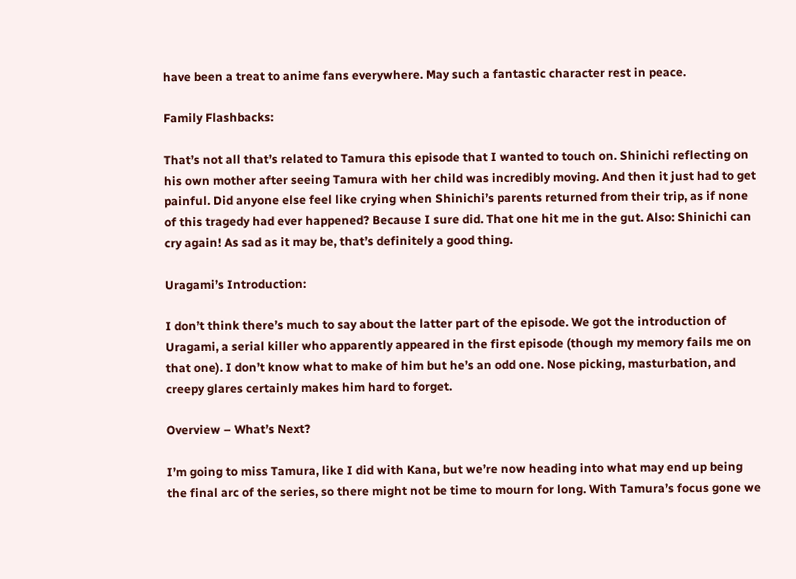have been a treat to anime fans everywhere. May such a fantastic character rest in peace.

Family Flashbacks:

That’s not all that’s related to Tamura this episode that I wanted to touch on. Shinichi reflecting on his own mother after seeing Tamura with her child was incredibly moving. And then it just had to get painful. Did anyone else feel like crying when Shinichi’s parents returned from their trip, as if none of this tragedy had ever happened? Because I sure did. That one hit me in the gut. Also: Shinichi can cry again! As sad as it may be, that’s definitely a good thing.

Uragami’s Introduction:

I don’t think there’s much to say about the latter part of the episode. We got the introduction of Uragami, a serial killer who apparently appeared in the first episode (though my memory fails me on that one). I don’t know what to make of him but he’s an odd one. Nose picking, masturbation, and creepy glares certainly makes him hard to forget.

Overview – What’s Next?

I’m going to miss Tamura, like I did with Kana, but we’re now heading into what may end up being the final arc of the series, so there might not be time to mourn for long. With Tamura’s focus gone we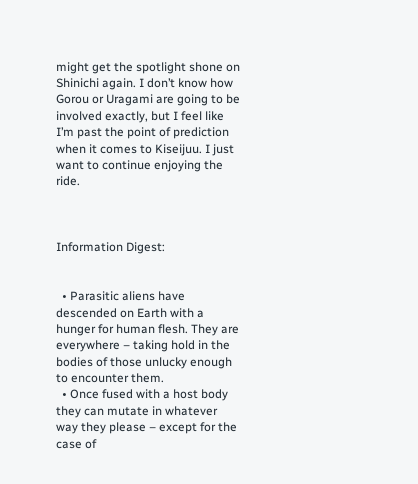might get the spotlight shone on Shinichi again. I don’t know how Gorou or Uragami are going to be involved exactly, but I feel like I’m past the point of prediction when it comes to Kiseijuu. I just want to continue enjoying the ride.



Information Digest:


  • Parasitic aliens have descended on Earth with a hunger for human flesh. They are everywhere – taking hold in the bodies of those unlucky enough to encounter them.
  • Once fused with a host body they can mutate in whatever way they please – except for the case of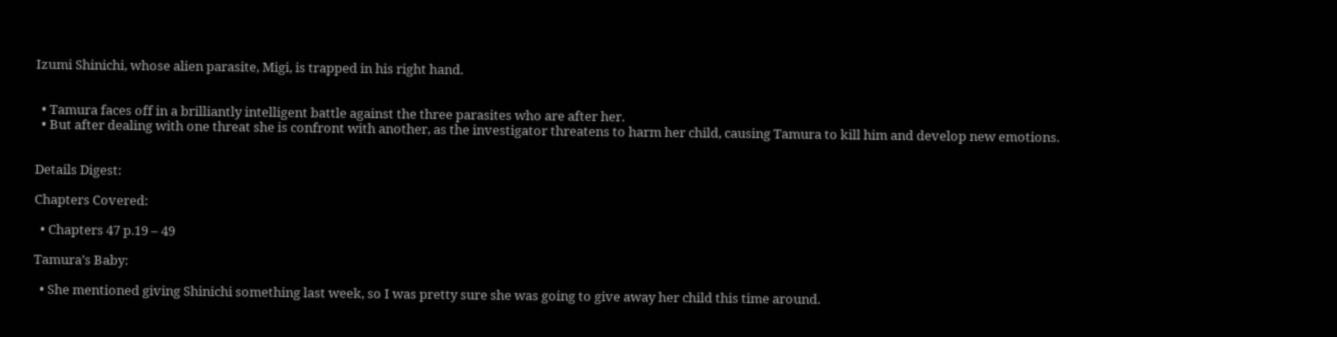Izumi Shinichi, whose alien parasite, Migi, is trapped in his right hand.


  • Tamura faces off in a brilliantly intelligent battle against the three parasites who are after her.
  • But after dealing with one threat she is confront with another, as the investigator threatens to harm her child, causing Tamura to kill him and develop new emotions.


Details Digest:

Chapters Covered:

  • Chapters 47 p.19 – 49

Tamura’s Baby:

  • She mentioned giving Shinichi something last week, so I was pretty sure she was going to give away her child this time around.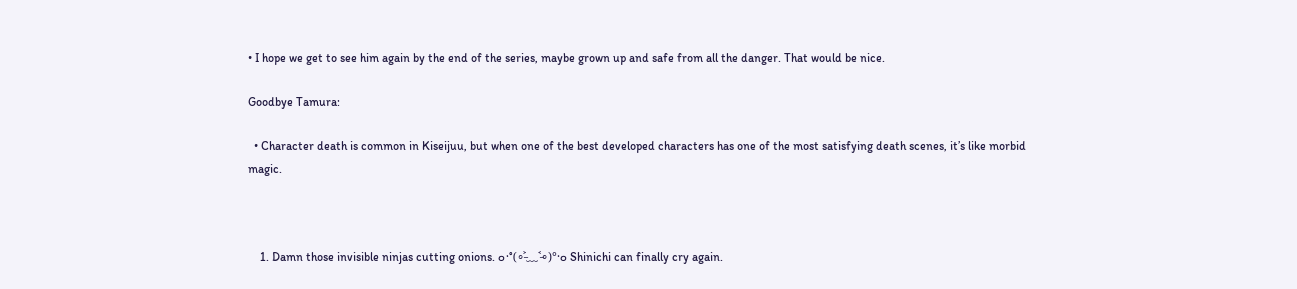• I hope we get to see him again by the end of the series, maybe grown up and safe from all the danger. That would be nice.

Goodbye Tamura:

  • Character death is common in Kiseijuu, but when one of the best developed characters has one of the most satisfying death scenes, it’s like morbid magic.



    1. Damn those invisible ninjas cutting onions. ๐·°(৹˃̵﹏˂̵৹)°·๐ Shinichi can finally cry again.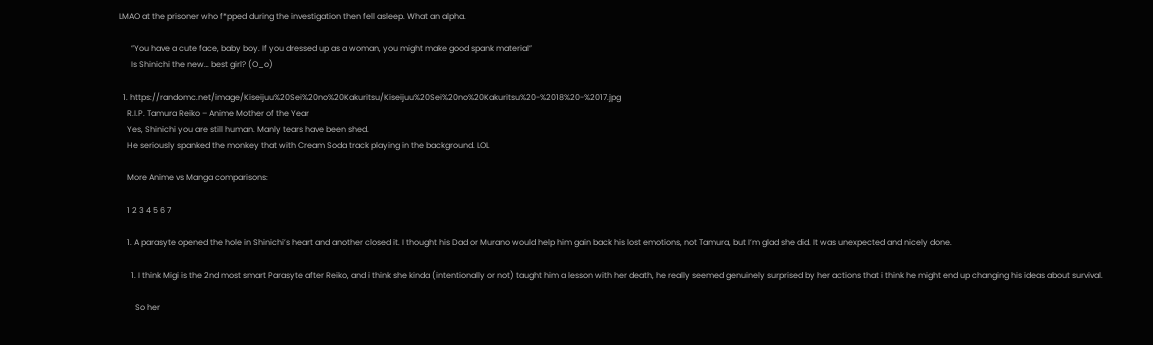LMAO at the prisoner who f*pped during the investigation then fell asleep. What an alpha.

      ”You have a cute face, baby boy. If you dressed up as a woman, you might make good spank material”
      Is Shinichi the new… best girl? (O_o)

  1. https://randomc.net/image/Kiseijuu%20Sei%20no%20Kakuritsu/Kiseijuu%20Sei%20no%20Kakuritsu%20-%2018%20-%2017.jpg
    R.I.P. Tamura Reiko – Anime Mother of the Year
    Yes, Shinichi you are still human. Manly tears have been shed.
    He seriously spanked the monkey that with Cream Soda track playing in the background. LOL

    More Anime vs Manga comparisons:

    1 2 3 4 5 6 7

    1. A parasyte opened the hole in Shinichi’s heart and another closed it. I thought his Dad or Murano would help him gain back his lost emotions, not Tamura, but I’m glad she did. It was unexpected and nicely done.

      1. I think Migi is the 2nd most smart Parasyte after Reiko, and i think she kinda (intentionally or not) taught him a lesson with her death, he really seemed genuinely surprised by her actions that i think he might end up changing his ideas about survival.

        So her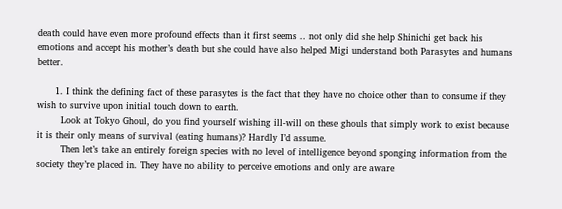death could have even more profound effects than it first seems .. not only did she help Shinichi get back his emotions and accept his mother’s death but she could have also helped Migi understand both Parasytes and humans better.

      1. I think the defining fact of these parasytes is the fact that they have no choice other than to consume if they wish to survive upon initial touch down to earth.
        Look at Tokyo Ghoul, do you find yourself wishing ill-will on these ghouls that simply work to exist because it is their only means of survival (eating humans)? Hardly I’d assume.
        Then let’s take an entirely foreign species with no level of intelligence beyond sponging information from the society they’re placed in. They have no ability to perceive emotions and only are aware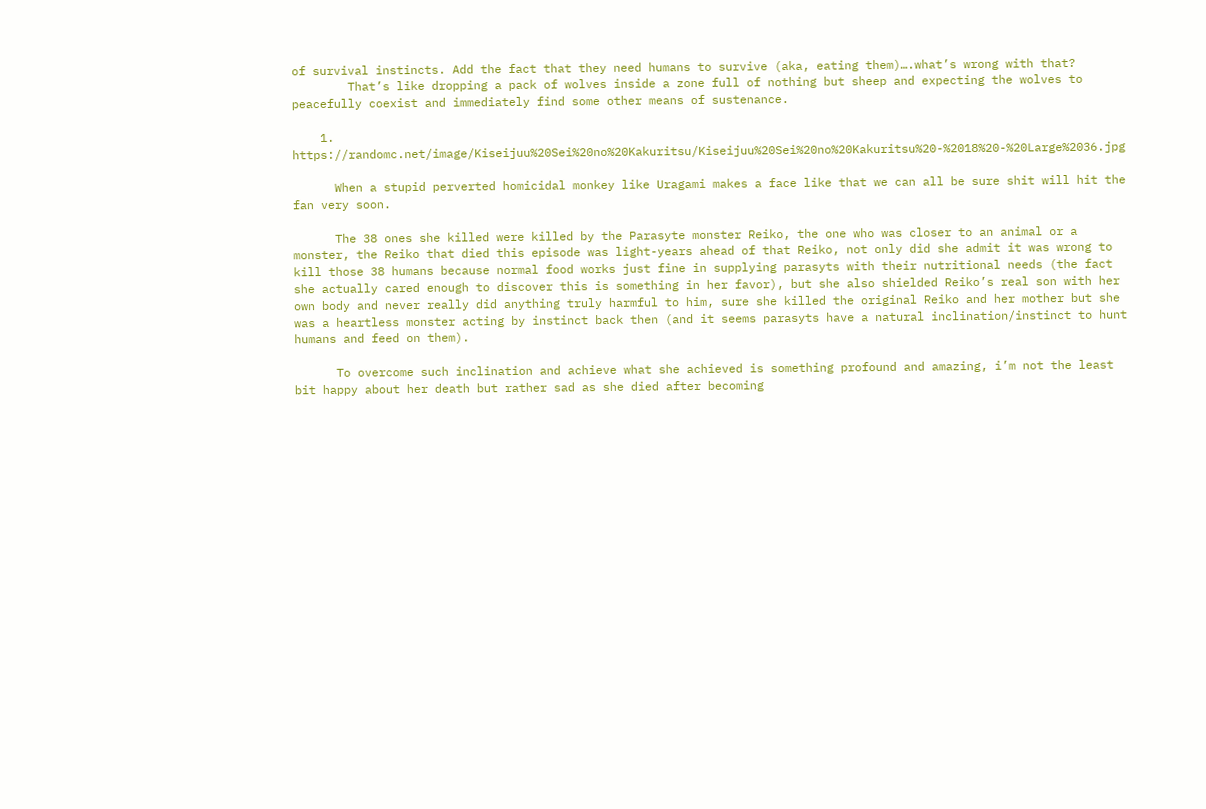of survival instincts. Add the fact that they need humans to survive (aka, eating them)….what’s wrong with that?
        That’s like dropping a pack of wolves inside a zone full of nothing but sheep and expecting the wolves to peacefully coexist and immediately find some other means of sustenance.

    1. https://randomc.net/image/Kiseijuu%20Sei%20no%20Kakuritsu/Kiseijuu%20Sei%20no%20Kakuritsu%20-%2018%20-%20Large%2036.jpg

      When a stupid perverted homicidal monkey like Uragami makes a face like that we can all be sure shit will hit the fan very soon.

      The 38 ones she killed were killed by the Parasyte monster Reiko, the one who was closer to an animal or a monster, the Reiko that died this episode was light-years ahead of that Reiko, not only did she admit it was wrong to kill those 38 humans because normal food works just fine in supplying parasyts with their nutritional needs (the fact she actually cared enough to discover this is something in her favor), but she also shielded Reiko’s real son with her own body and never really did anything truly harmful to him, sure she killed the original Reiko and her mother but she was a heartless monster acting by instinct back then (and it seems parasyts have a natural inclination/instinct to hunt humans and feed on them).

      To overcome such inclination and achieve what she achieved is something profound and amazing, i’m not the least bit happy about her death but rather sad as she died after becoming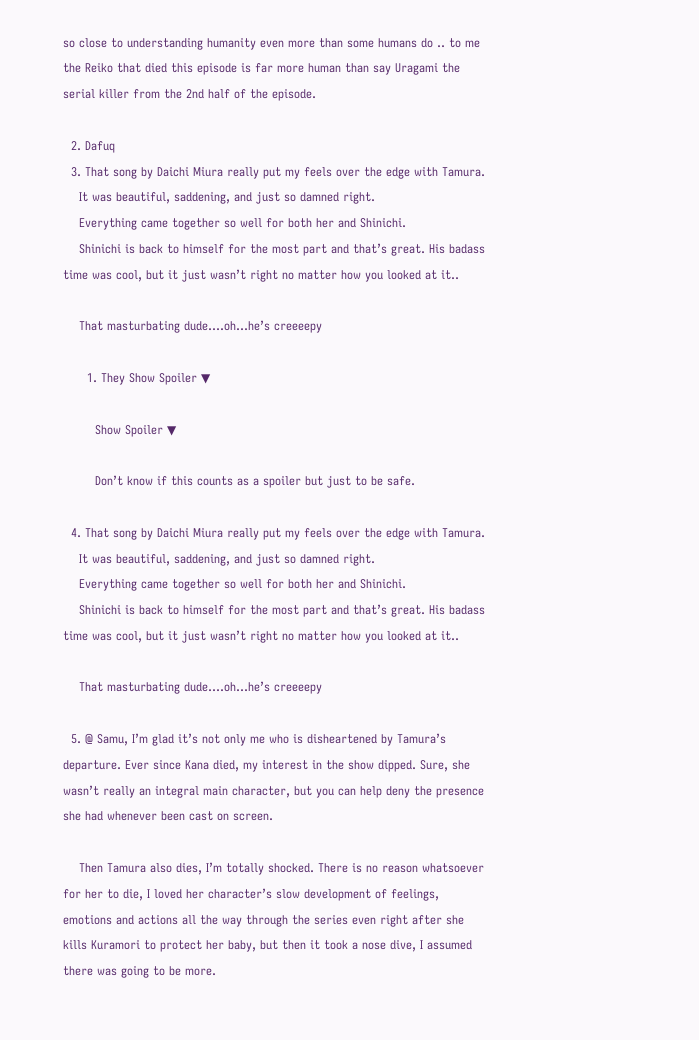so close to understanding humanity even more than some humans do .. to me the Reiko that died this episode is far more human than say Uragami the serial killer from the 2nd half of the episode.

  2. Dafuq
  3. That song by Daichi Miura really put my feels over the edge with Tamura.
    It was beautiful, saddening, and just so damned right.
    Everything came together so well for both her and Shinichi.
    Shinichi is back to himself for the most part and that’s great. His badass time was cool, but it just wasn’t right no matter how you looked at it..

    That masturbating dude….oh…he’s creeeepy

      1. They Show Spoiler ▼

        Show Spoiler ▼

        Don’t know if this counts as a spoiler but just to be safe.

  4. That song by Daichi Miura really put my feels over the edge with Tamura.
    It was beautiful, saddening, and just so damned right.
    Everything came together so well for both her and Shinichi.
    Shinichi is back to himself for the most part and that’s great. His badass time was cool, but it just wasn’t right no matter how you looked at it..

    That masturbating dude….oh…he’s creeeepy

  5. @ Samu, I’m glad it’s not only me who is disheartened by Tamura’s departure. Ever since Kana died, my interest in the show dipped. Sure, she wasn’t really an integral main character, but you can help deny the presence she had whenever been cast on screen.

    Then Tamura also dies, I’m totally shocked. There is no reason whatsoever for her to die, I loved her character’s slow development of feelings, emotions and actions all the way through the series even right after she kills Kuramori to protect her baby, but then it took a nose dive, I assumed there was going to be more.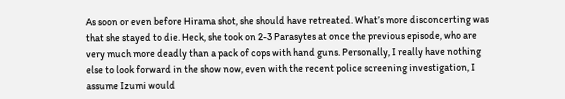As soon or even before Hirama shot, she should have retreated. What’s more disconcerting was that she stayed to die. Heck, she took on 2-3 Parasytes at once the previous episode, who are very much more deadly than a pack of cops with hand guns. Personally, I really have nothing else to look forward in the show now, even with the recent police screening investigation, I assume Izumi would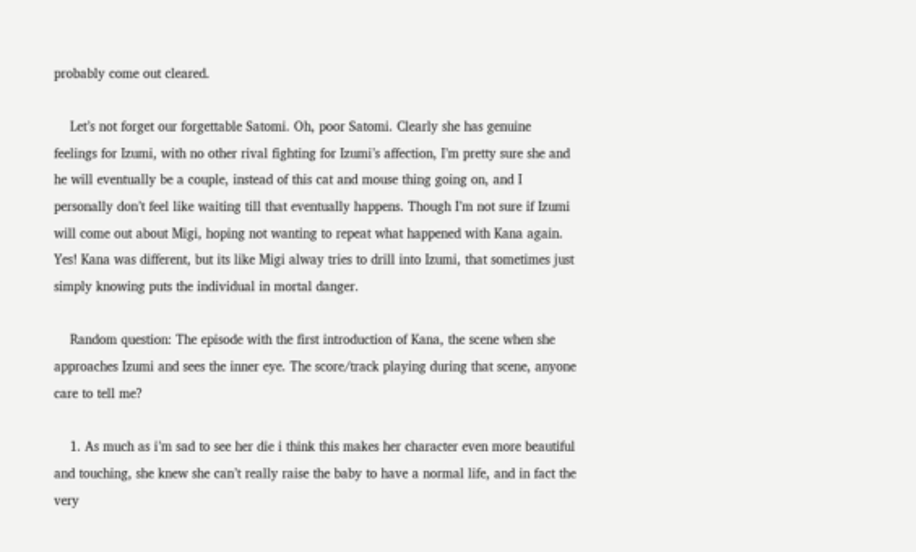probably come out cleared.

    Let’s not forget our forgettable Satomi. Oh, poor Satomi. Clearly she has genuine feelings for Izumi, with no other rival fighting for Izumi’s affection, I’m pretty sure she and he will eventually be a couple, instead of this cat and mouse thing going on, and I personally don’t feel like waiting till that eventually happens. Though I’m not sure if Izumi will come out about Migi, hoping not wanting to repeat what happened with Kana again. Yes! Kana was different, but its like Migi alway tries to drill into Izumi, that sometimes just simply knowing puts the individual in mortal danger.

    Random question: The episode with the first introduction of Kana, the scene when she approaches Izumi and sees the inner eye. The score/track playing during that scene, anyone care to tell me?

    1. As much as i’m sad to see her die i think this makes her character even more beautiful and touching, she knew she can’t really raise the baby to have a normal life, and in fact the very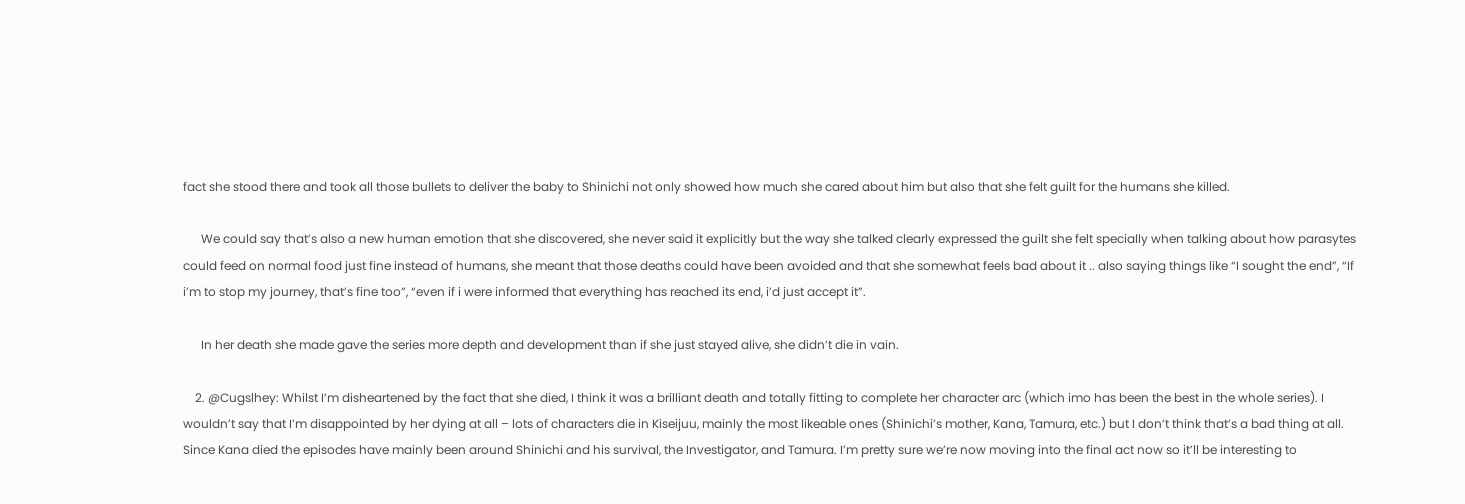fact she stood there and took all those bullets to deliver the baby to Shinichi not only showed how much she cared about him but also that she felt guilt for the humans she killed.

      We could say that’s also a new human emotion that she discovered, she never said it explicitly but the way she talked clearly expressed the guilt she felt specially when talking about how parasytes could feed on normal food just fine instead of humans, she meant that those deaths could have been avoided and that she somewhat feels bad about it .. also saying things like “I sought the end”, “If i’m to stop my journey, that’s fine too”, “even if i were informed that everything has reached its end, i’d just accept it”.

      In her death she made gave the series more depth and development than if she just stayed alive, she didn’t die in vain.

    2. @Cugslhey: Whilst I’m disheartened by the fact that she died, I think it was a brilliant death and totally fitting to complete her character arc (which imo has been the best in the whole series). I wouldn’t say that I’m disappointed by her dying at all – lots of characters die in Kiseijuu, mainly the most likeable ones (Shinichi’s mother, Kana, Tamura, etc.) but I don’t think that’s a bad thing at all. Since Kana died the episodes have mainly been around Shinichi and his survival, the Investigator, and Tamura. I’m pretty sure we’re now moving into the final act now so it’ll be interesting to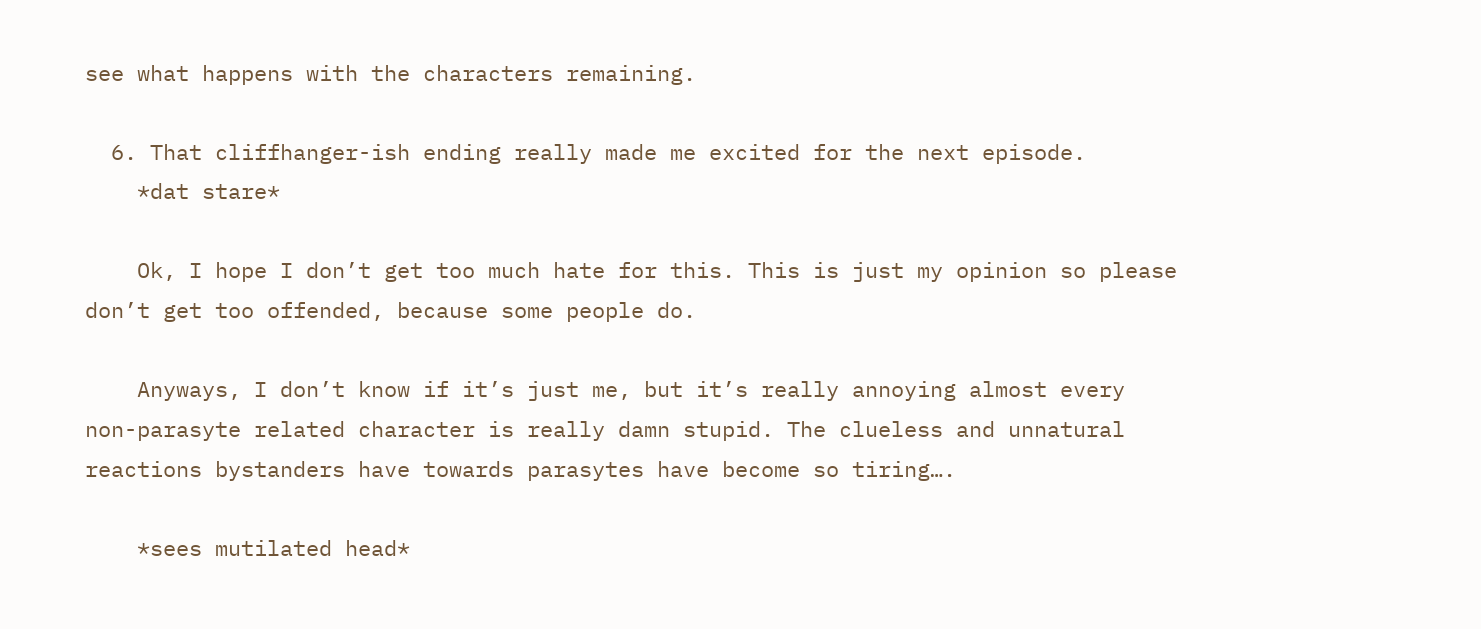see what happens with the characters remaining.

  6. That cliffhanger-ish ending really made me excited for the next episode.
    *dat stare*

    Ok, I hope I don’t get too much hate for this. This is just my opinion so please don’t get too offended, because some people do.

    Anyways, I don’t know if it’s just me, but it’s really annoying almost every non-parasyte related character is really damn stupid. The clueless and unnatural reactions bystanders have towards parasytes have become so tiring….

    *sees mutilated head*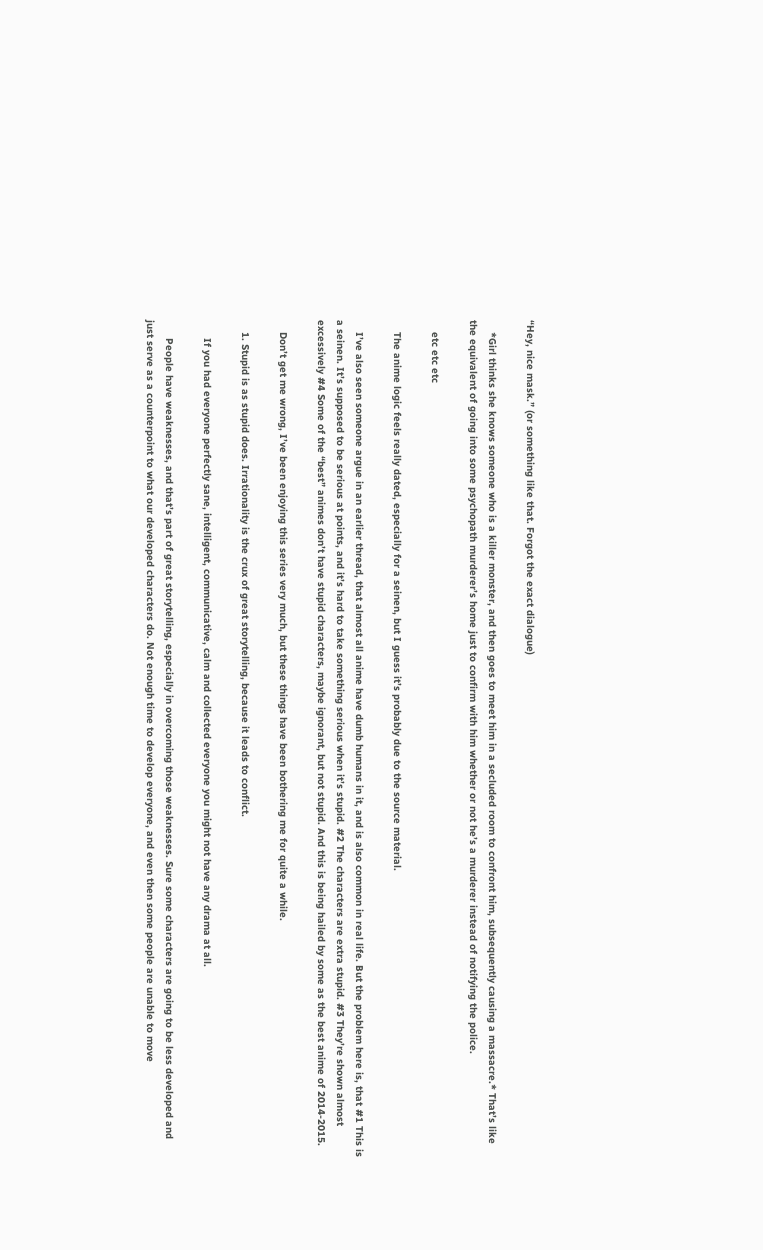“Hey, nice mask.” (or something like that. Forgot the exact dialogue)

    *Girl thinks she knows someone who is a killer monster, and then goes to meet him in a secluded room to confront him, subsequently causing a massacre.* That’s like the equivalent of going into some psychopath murderer’s home just to confirm with him whether or not he’s a murderer instead of notifying the police.

    etc etc etc

    The anime logic feels really dated, especially for a seinen, but I guess it’s probably due to the source material.

    I’ve also seen someone argue in an earlier thread, that almost all anime have dumb humans in it, and is also common in real life. But the problem here is, that #1 This is a seinen. It’s supposed to be serious at points, and it’s hard to take something serious when it’s stupid. #2 The characters are extra stupid. #3 They’re shown almost excessively #4 Some of the “best” animes don’t have stupid characters, maybe ignorant, but not stupid. And this is being hailed by some as the best anime of 2014-2015.

    Don’t get me wrong, I’ve been enjoying this series very much, but these things have been bothering me for quite a while.

    1. Stupid is as stupid does. Irrationality is the crux of great storytelling, because it leads to conflict.

      If you had everyone perfectly sane, intelligent, communicative, calm and collected everyone you might not have any drama at all.

      People have weaknesses, and that’s part of great storytelling, especially in overcoming those weaknesses. Sure some characters are going to be less developed and just serve as a counterpoint to what our developed characters do. Not enough time to develop everyone, and even then some people are unable to move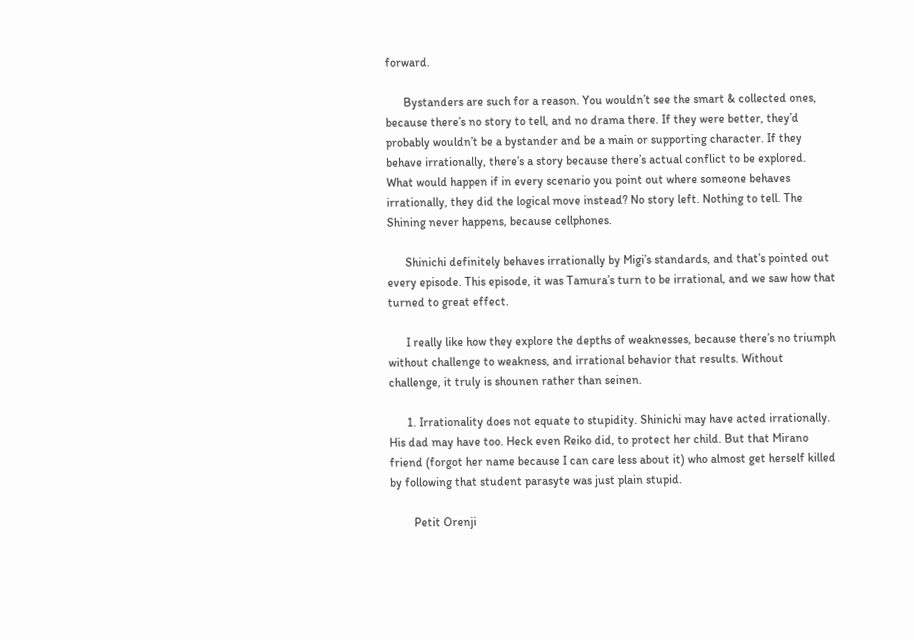forward.

      Bystanders are such for a reason. You wouldn’t see the smart & collected ones, because there’s no story to tell, and no drama there. If they were better, they’d probably wouldn’t be a bystander and be a main or supporting character. If they behave irrationally, there’s a story because there’s actual conflict to be explored. What would happen if in every scenario you point out where someone behaves irrationally, they did the logical move instead? No story left. Nothing to tell. The Shining never happens, because cellphones.

      Shinichi definitely behaves irrationally by Migi’s standards, and that’s pointed out every episode. This episode, it was Tamura’s turn to be irrational, and we saw how that turned to great effect.

      I really like how they explore the depths of weaknesses, because there’s no triumph without challenge to weakness, and irrational behavior that results. Without challenge, it truly is shounen rather than seinen.

      1. Irrationality does not equate to stupidity. Shinichi may have acted irrationally. His dad may have too. Heck even Reiko did, to protect her child. But that Mirano friend (forgot her name because I can care less about it) who almost get herself killed by following that student parasyte was just plain stupid.

        Petit Orenji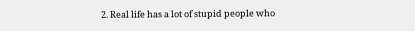2. Real life has a lot of stupid people who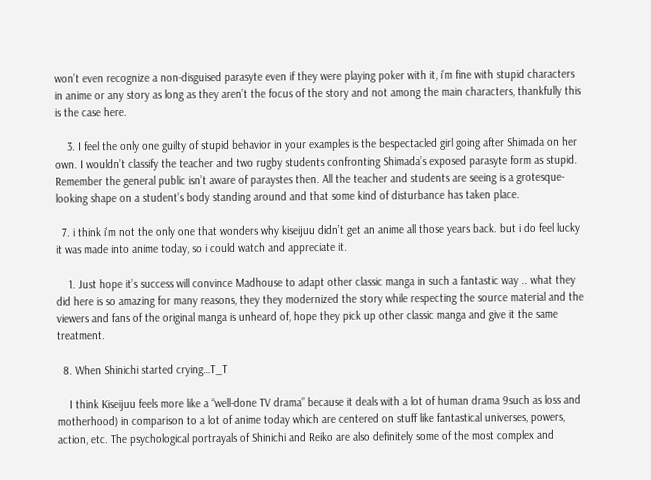won’t even recognize a non-disguised parasyte even if they were playing poker with it, i’m fine with stupid characters in anime or any story as long as they aren’t the focus of the story and not among the main characters, thankfully this is the case here.

    3. I feel the only one guilty of stupid behavior in your examples is the bespectacled girl going after Shimada on her own. I wouldn’t classify the teacher and two rugby students confronting Shimada’s exposed parasyte form as stupid. Remember the general public isn’t aware of paraystes then. All the teacher and students are seeing is a grotesque-looking shape on a student’s body standing around and that some kind of disturbance has taken place.

  7. i think i’m not the only one that wonders why kiseijuu didn’t get an anime all those years back. but i do feel lucky it was made into anime today, so i could watch and appreciate it.

    1. Just hope it’s success will convince Madhouse to adapt other classic manga in such a fantastic way .. what they did here is so amazing for many reasons, they they modernized the story while respecting the source material and the viewers and fans of the original manga is unheard of, hope they pick up other classic manga and give it the same treatment.

  8. When Shinichi started crying…T_T

    I think Kiseijuu feels more like a “well-done TV drama” because it deals with a lot of human drama 9such as loss and motherhood) in comparison to a lot of anime today which are centered on stuff like fantastical universes, powers, action, etc. The psychological portrayals of Shinichi and Reiko are also definitely some of the most complex and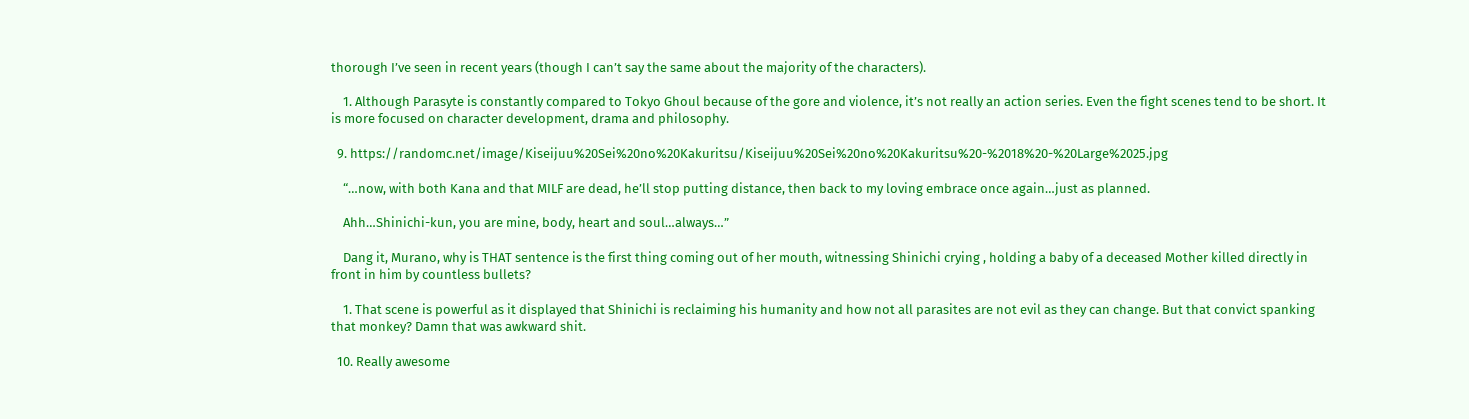thorough I’ve seen in recent years (though I can’t say the same about the majority of the characters).

    1. Although Parasyte is constantly compared to Tokyo Ghoul because of the gore and violence, it’s not really an action series. Even the fight scenes tend to be short. It is more focused on character development, drama and philosophy.

  9. https://randomc.net/image/Kiseijuu%20Sei%20no%20Kakuritsu/Kiseijuu%20Sei%20no%20Kakuritsu%20-%2018%20-%20Large%2025.jpg

    “…now, with both Kana and that MILF are dead, he’ll stop putting distance, then back to my loving embrace once again…just as planned.

    Ahh…Shinichi-kun, you are mine, body, heart and soul…always…”

    Dang it, Murano, why is THAT sentence is the first thing coming out of her mouth, witnessing Shinichi crying , holding a baby of a deceased Mother killed directly in front in him by countless bullets?

    1. That scene is powerful as it displayed that Shinichi is reclaiming his humanity and how not all parasites are not evil as they can change. But that convict spanking that monkey? Damn that was awkward shit.

  10. Really awesome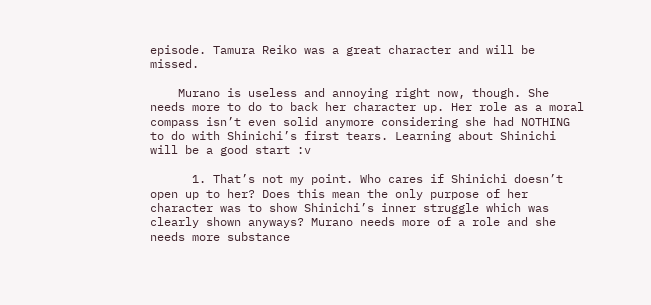episode. Tamura Reiko was a great character and will be missed.

    Murano is useless and annoying right now, though. She needs more to do to back her character up. Her role as a moral compass isn’t even solid anymore considering she had NOTHING to do with Shinichi’s first tears. Learning about Shinichi will be a good start :v

      1. That’s not my point. Who cares if Shinichi doesn’t open up to her? Does this mean the only purpose of her character was to show Shinichi’s inner struggle which was clearly shown anyways? Murano needs more of a role and she needs more substance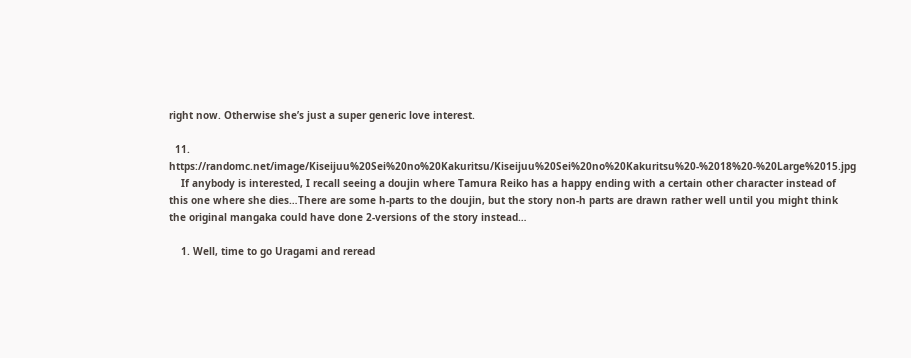right now. Otherwise she’s just a super generic love interest.

  11. https://randomc.net/image/Kiseijuu%20Sei%20no%20Kakuritsu/Kiseijuu%20Sei%20no%20Kakuritsu%20-%2018%20-%20Large%2015.jpg
    If anybody is interested, I recall seeing a doujin where Tamura Reiko has a happy ending with a certain other character instead of this one where she dies…There are some h-parts to the doujin, but the story non-h parts are drawn rather well until you might think the original mangaka could have done 2-versions of the story instead…

    1. Well, time to go Uragami and reread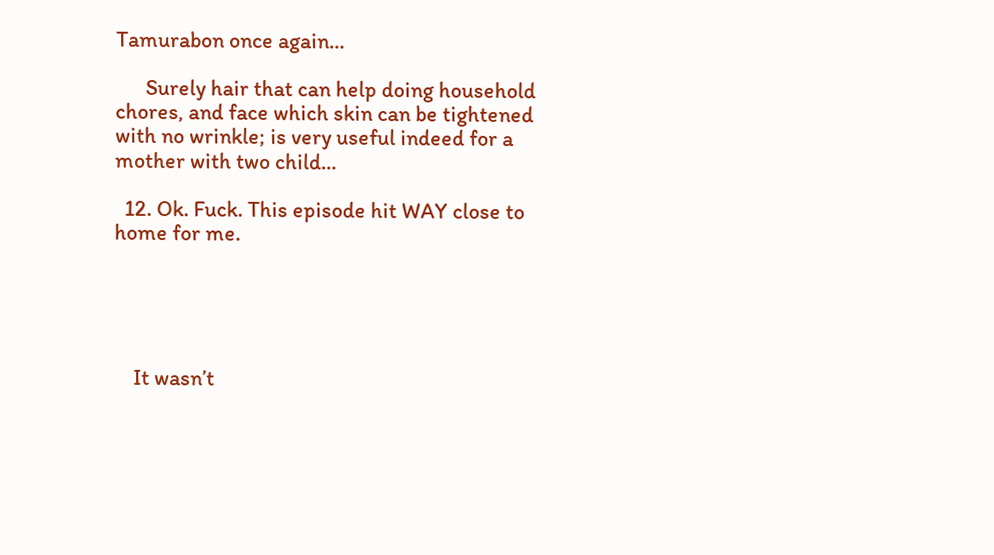Tamurabon once again…

      Surely hair that can help doing household chores, and face which skin can be tightened with no wrinkle; is very useful indeed for a mother with two child…

  12. Ok. Fuck. This episode hit WAY close to home for me.





    It wasn’t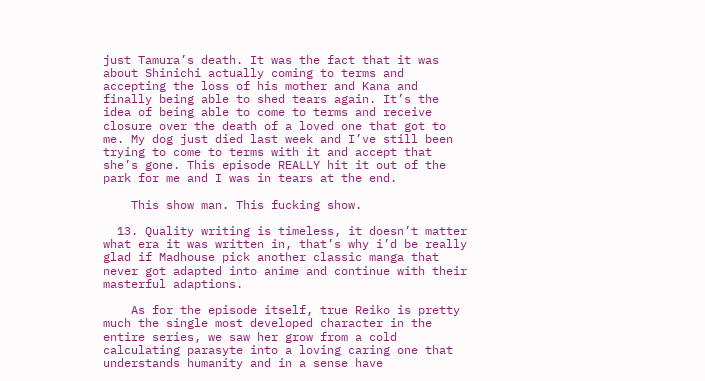just Tamura’s death. It was the fact that it was about Shinichi actually coming to terms and accepting the loss of his mother and Kana and finally being able to shed tears again. It’s the idea of being able to come to terms and receive closure over the death of a loved one that got to me. My dog just died last week and I’ve still been trying to come to terms with it and accept that she’s gone. This episode REALLY hit it out of the park for me and I was in tears at the end.

    This show man. This fucking show.

  13. Quality writing is timeless, it doesn’t matter what era it was written in, that’s why i’d be really glad if Madhouse pick another classic manga that never got adapted into anime and continue with their masterful adaptions.

    As for the episode itself, true Reiko is pretty much the single most developed character in the entire series, we saw her grow from a cold calculating parasyte into a loving caring one that understands humanity and in a sense have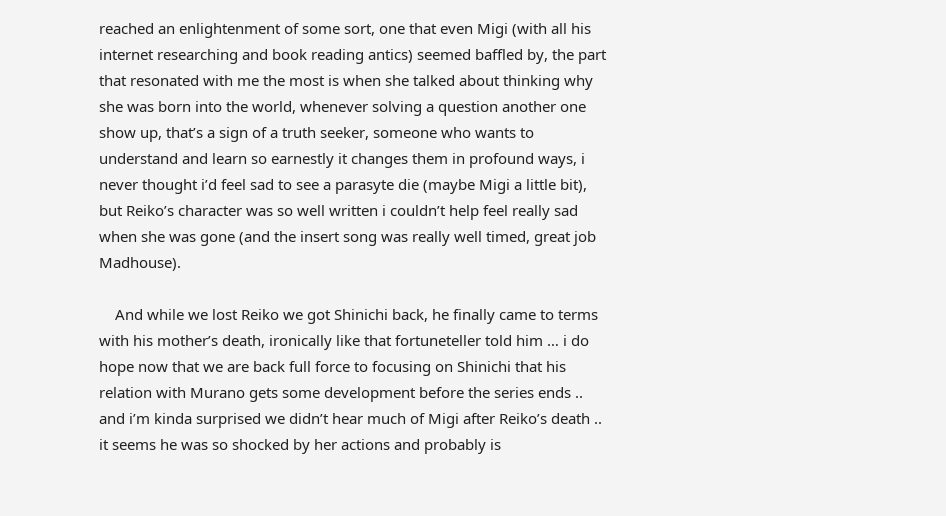reached an enlightenment of some sort, one that even Migi (with all his internet researching and book reading antics) seemed baffled by, the part that resonated with me the most is when she talked about thinking why she was born into the world, whenever solving a question another one show up, that’s a sign of a truth seeker, someone who wants to understand and learn so earnestly it changes them in profound ways, i never thought i’d feel sad to see a parasyte die (maybe Migi a little bit), but Reiko’s character was so well written i couldn’t help feel really sad when she was gone (and the insert song was really well timed, great job Madhouse).

    And while we lost Reiko we got Shinichi back, he finally came to terms with his mother’s death, ironically like that fortuneteller told him … i do hope now that we are back full force to focusing on Shinichi that his relation with Murano gets some development before the series ends .. and i’m kinda surprised we didn’t hear much of Migi after Reiko’s death .. it seems he was so shocked by her actions and probably is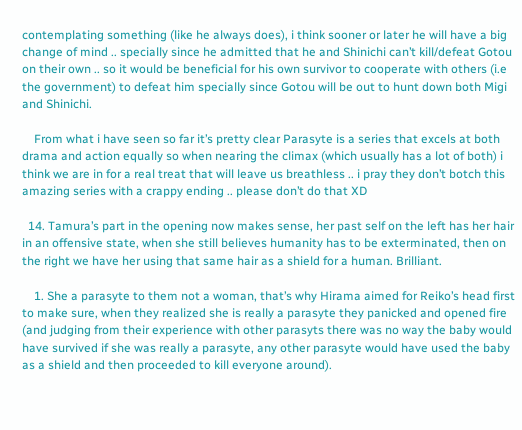contemplating something (like he always does), i think sooner or later he will have a big change of mind .. specially since he admitted that he and Shinichi can’t kill/defeat Gotou on their own .. so it would be beneficial for his own survivor to cooperate with others (i.e the government) to defeat him specially since Gotou will be out to hunt down both Migi and Shinichi.

    From what i have seen so far it’s pretty clear Parasyte is a series that excels at both drama and action equally so when nearing the climax (which usually has a lot of both) i think we are in for a real treat that will leave us breathless .. i pray they don’t botch this amazing series with a crappy ending .. please don’t do that XD

  14. Tamura’s part in the opening now makes sense, her past self on the left has her hair in an offensive state, when she still believes humanity has to be exterminated, then on the right we have her using that same hair as a shield for a human. Brilliant.

    1. She a parasyte to them not a woman, that’s why Hirama aimed for Reiko’s head first to make sure, when they realized she is really a parasyte they panicked and opened fire (and judging from their experience with other parasyts there was no way the baby would have survived if she was really a parasyte, any other parasyte would have used the baby as a shield and then proceeded to kill everyone around).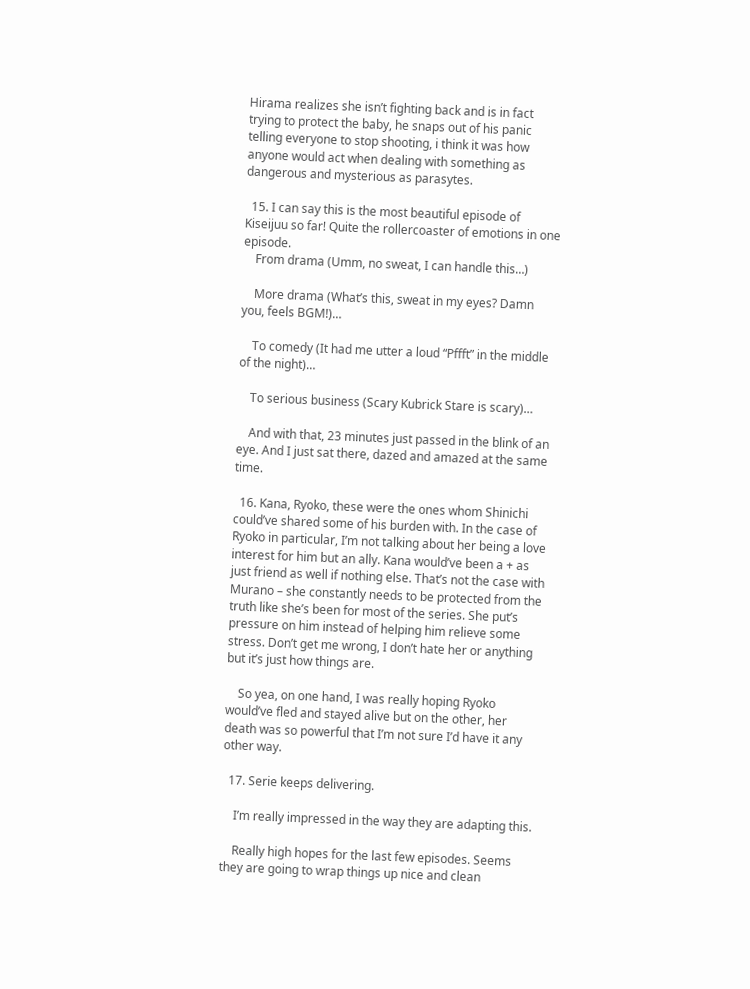Hirama realizes she isn’t fighting back and is in fact trying to protect the baby, he snaps out of his panic telling everyone to stop shooting, i think it was how anyone would act when dealing with something as dangerous and mysterious as parasytes.

  15. I can say this is the most beautiful episode of Kiseijuu so far! Quite the rollercoaster of emotions in one episode.
    From drama (Umm, no sweat, I can handle this…)

    More drama (What’s this, sweat in my eyes? Damn you, feels BGM!)…

    To comedy (It had me utter a loud “Pffft” in the middle of the night)…

    To serious business (Scary Kubrick Stare is scary)…

    And with that, 23 minutes just passed in the blink of an eye. And I just sat there, dazed and amazed at the same time.

  16. Kana, Ryoko, these were the ones whom Shinichi could’ve shared some of his burden with. In the case of Ryoko in particular, I’m not talking about her being a love interest for him but an ally. Kana would’ve been a + as just friend as well if nothing else. That’s not the case with Murano – she constantly needs to be protected from the truth like she’s been for most of the series. She put’s pressure on him instead of helping him relieve some stress. Don’t get me wrong, I don’t hate her or anything but it’s just how things are.

    So yea, on one hand, I was really hoping Ryoko would’ve fled and stayed alive but on the other, her death was so powerful that I’m not sure I’d have it any other way.

  17. Serie keeps delivering.

    I’m really impressed in the way they are adapting this.

    Really high hopes for the last few episodes. Seems they are going to wrap things up nice and clean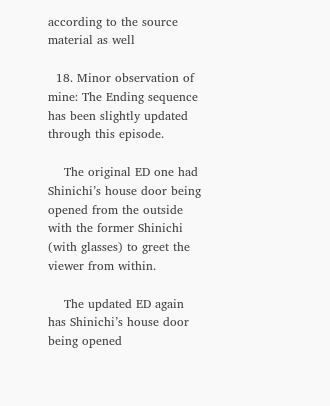according to the source material as well

  18. Minor observation of mine: The Ending sequence has been slightly updated through this episode.

    The original ED one had Shinichi’s house door being opened from the outside with the former Shinichi (with glasses) to greet the viewer from within.

    The updated ED again has Shinichi’s house door being opened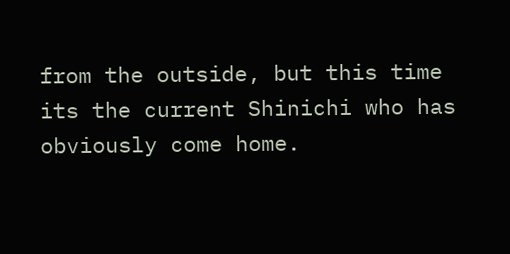from the outside, but this time its the current Shinichi who has obviously come home.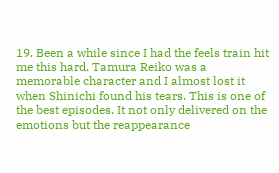19. Been a while since I had the feels train hit me this hard. Tamura Reiko was a memorable character and I almost lost it when Shinichi found his tears. This is one of the best episodes. It not only delivered on the emotions but the reappearance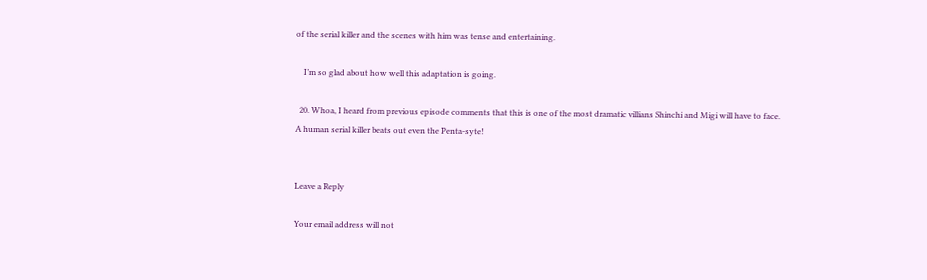of the serial killer and the scenes with him was tense and entertaining.

    I’m so glad about how well this adaptation is going.

  20. Whoa, I heard from previous episode comments that this is one of the most dramatic villians Shinchi and Migi will have to face. A human serial killer beats out even the Penta-syte!


Leave a Reply

Your email address will not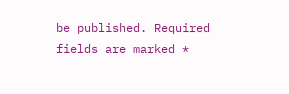be published. Required fields are marked *